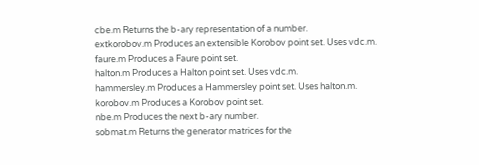cbe.m Returns the b-ary representation of a number.
extkorobov.m Produces an extensible Korobov point set. Uses vdc.m.
faure.m Produces a Faure point set.
halton.m Produces a Halton point set. Uses vdc.m.
hammersley.m Produces a Hammersley point set. Uses halton.m.
korobov.m Produces a Korobov point set.
nbe.m Produces the next b-ary number.
sobmat.m Returns the generator matrices for the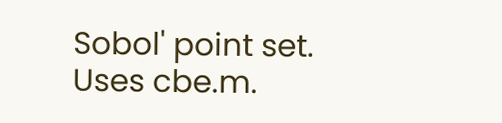Sobol' point set. Uses cbe.m.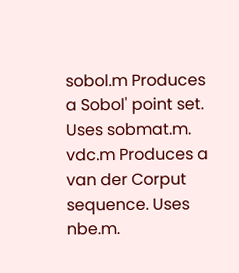sobol.m Produces a Sobol' point set. Uses sobmat.m.
vdc.m Produces a van der Corput sequence. Uses nbe.m.